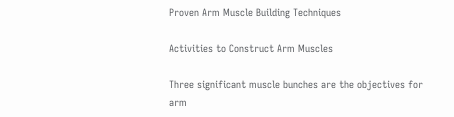Proven Arm Muscle Building Techniques

Activities to Construct Arm Muscles

Three significant muscle bunches are the objectives for arm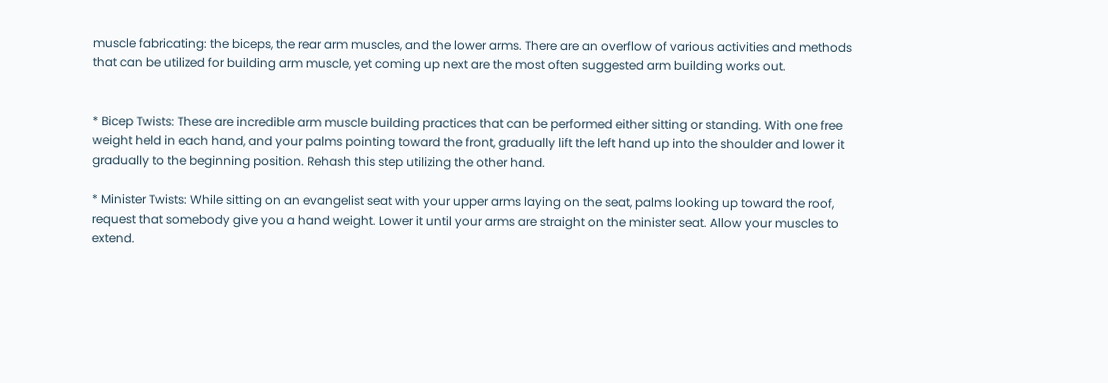muscle fabricating: the biceps, the rear arm muscles, and the lower arms. There are an overflow of various activities and methods that can be utilized for building arm muscle, yet coming up next are the most often suggested arm building works out.


* Bicep Twists: These are incredible arm muscle building practices that can be performed either sitting or standing. With one free weight held in each hand, and your palms pointing toward the front, gradually lift the left hand up into the shoulder and lower it gradually to the beginning position. Rehash this step utilizing the other hand.

* Minister Twists: While sitting on an evangelist seat with your upper arms laying on the seat, palms looking up toward the roof, request that somebody give you a hand weight. Lower it until your arms are straight on the minister seat. Allow your muscles to extend.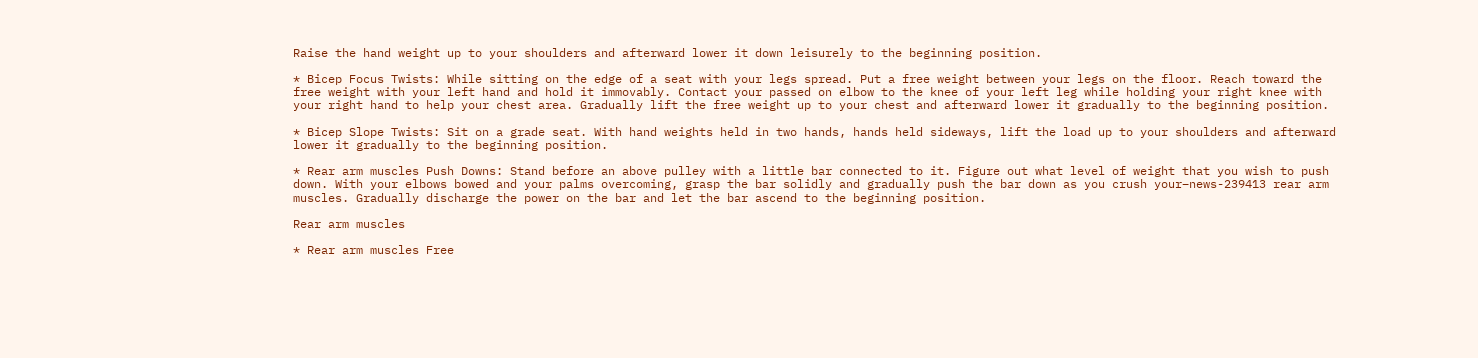Raise the hand weight up to your shoulders and afterward lower it down leisurely to the beginning position.

* Bicep Focus Twists: While sitting on the edge of a seat with your legs spread. Put a free weight between your legs on the floor. Reach toward the free weight with your left hand and hold it immovably. Contact your passed on elbow to the knee of your left leg while holding your right knee with your right hand to help your chest area. Gradually lift the free weight up to your chest and afterward lower it gradually to the beginning position.

* Bicep Slope Twists: Sit on a grade seat. With hand weights held in two hands, hands held sideways, lift the load up to your shoulders and afterward lower it gradually to the beginning position.

* Rear arm muscles Push Downs: Stand before an above pulley with a little bar connected to it. Figure out what level of weight that you wish to push down. With your elbows bowed and your palms overcoming, grasp the bar solidly and gradually push the bar down as you crush your–news-239413 rear arm muscles. Gradually discharge the power on the bar and let the bar ascend to the beginning position.

Rear arm muscles

* Rear arm muscles Free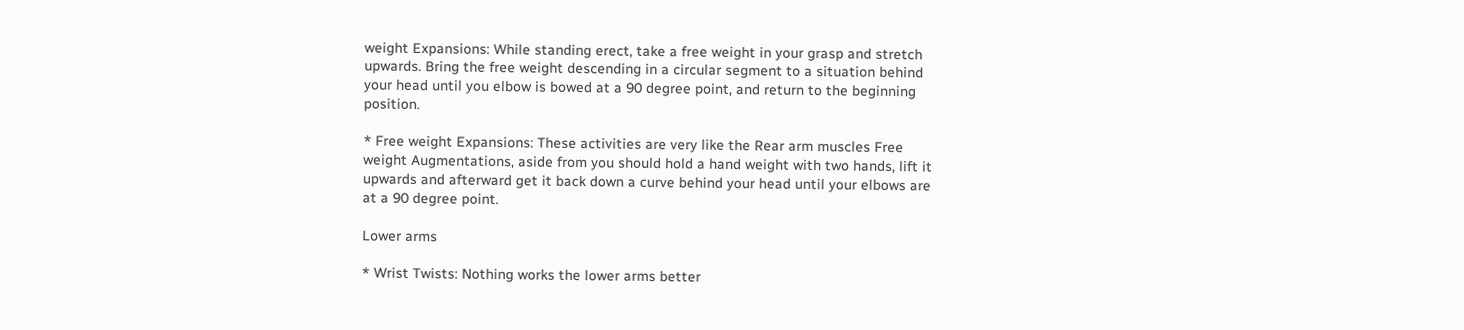weight Expansions: While standing erect, take a free weight in your grasp and stretch upwards. Bring the free weight descending in a circular segment to a situation behind your head until you elbow is bowed at a 90 degree point, and return to the beginning position.

* Free weight Expansions: These activities are very like the Rear arm muscles Free weight Augmentations, aside from you should hold a hand weight with two hands, lift it upwards and afterward get it back down a curve behind your head until your elbows are at a 90 degree point.

Lower arms

* Wrist Twists: Nothing works the lower arms better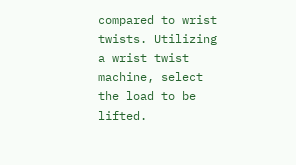compared to wrist twists. Utilizing a wrist twist machine, select the load to be lifted.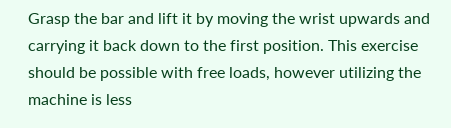Grasp the bar and lift it by moving the wrist upwards and carrying it back down to the first position. This exercise should be possible with free loads, however utilizing the machine is less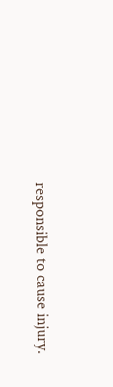responsible to cause injury.